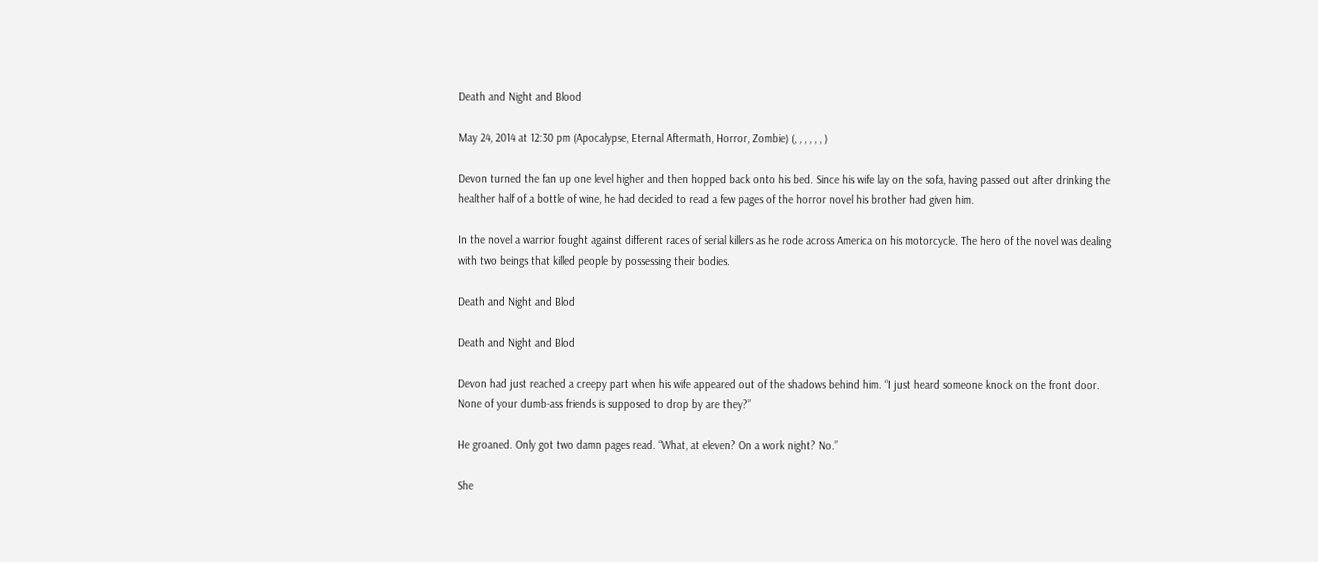Death and Night and Blood

May 24, 2014 at 12:30 pm (Apocalypse, Eternal Aftermath, Horror, Zombie) (, , , , , , )

Devon turned the fan up one level higher and then hopped back onto his bed. Since his wife lay on the sofa, having passed out after drinking the healther half of a bottle of wine, he had decided to read a few pages of the horror novel his brother had given him.

In the novel a warrior fought against different races of serial killers as he rode across America on his motorcycle. The hero of the novel was dealing with two beings that killed people by possessing their bodies.

Death and Night and Blod

Death and Night and Blod

Devon had just reached a creepy part when his wife appeared out of the shadows behind him. “I just heard someone knock on the front door. None of your dumb-ass friends is supposed to drop by are they?”

He groaned. Only got two damn pages read. “What, at eleven? On a work night? No.”

She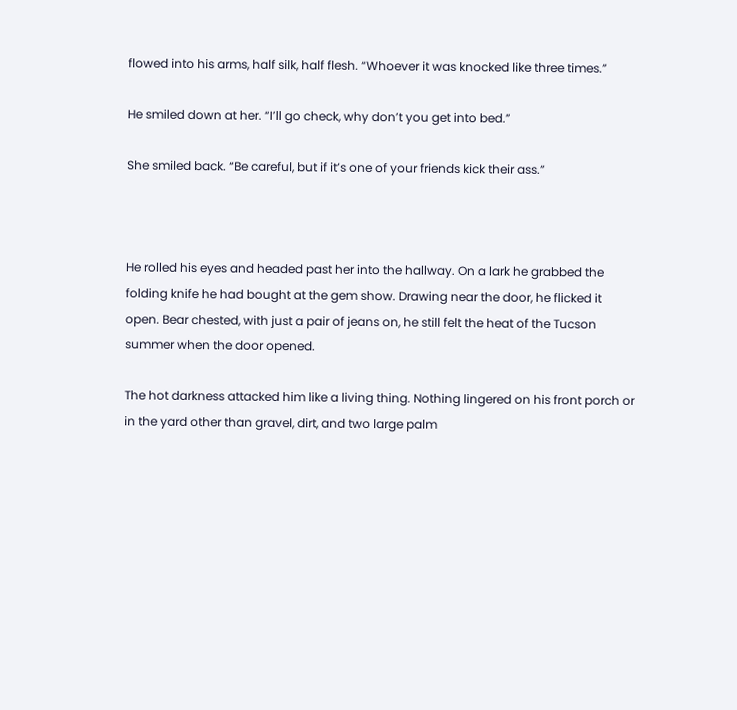flowed into his arms, half silk, half flesh. “Whoever it was knocked like three times.”

He smiled down at her. “I’ll go check, why don’t you get into bed.”

She smiled back. “Be careful, but if it’s one of your friends kick their ass.”



He rolled his eyes and headed past her into the hallway. On a lark he grabbed the folding knife he had bought at the gem show. Drawing near the door, he flicked it open. Bear chested, with just a pair of jeans on, he still felt the heat of the Tucson summer when the door opened.

The hot darkness attacked him like a living thing. Nothing lingered on his front porch or in the yard other than gravel, dirt, and two large palm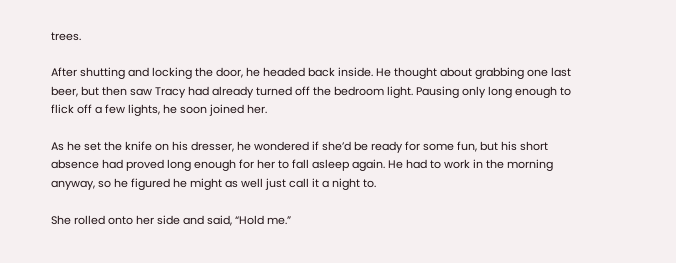trees.

After shutting and locking the door, he headed back inside. He thought about grabbing one last beer, but then saw Tracy had already turned off the bedroom light. Pausing only long enough to flick off a few lights, he soon joined her.

As he set the knife on his dresser, he wondered if she’d be ready for some fun, but his short absence had proved long enough for her to fall asleep again. He had to work in the morning anyway, so he figured he might as well just call it a night to.

She rolled onto her side and said, “Hold me.”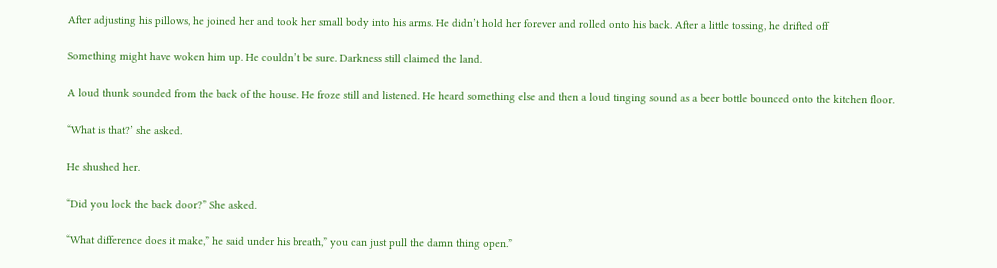After adjusting his pillows, he joined her and took her small body into his arms. He didn’t hold her forever and rolled onto his back. After a little tossing, he drifted off

Something might have woken him up. He couldn’t be sure. Darkness still claimed the land.

A loud thunk sounded from the back of the house. He froze still and listened. He heard something else and then a loud tinging sound as a beer bottle bounced onto the kitchen floor.

“What is that?’ she asked.

He shushed her.

“Did you lock the back door?” She asked.

“What difference does it make,” he said under his breath,” you can just pull the damn thing open.”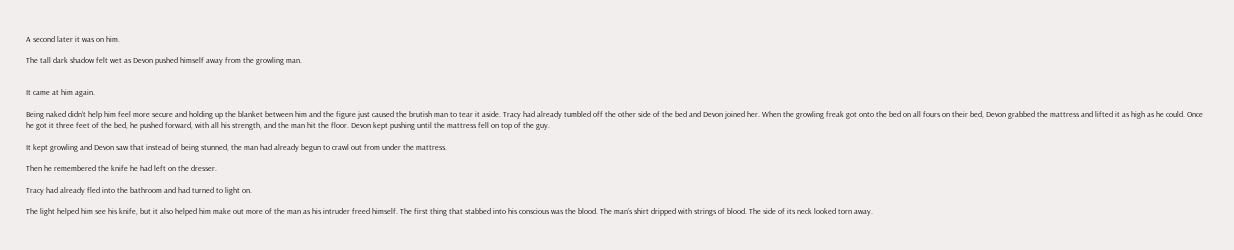A second later it was on him.

The tall dark shadow felt wet as Devon pushed himself away from the growling man.


It came at him again.

Being naked didn’t help him feel more secure and holding up the blanket between him and the figure just caused the brutish man to tear it aside. Tracy had already tumbled off the other side of the bed and Devon joined her. When the growling freak got onto the bed on all fours on their bed, Devon grabbed the mattress and lifted it as high as he could. Once he got it three feet of the bed, he pushed forward, with all his strength, and the man hit the floor. Devon kept pushing until the mattress fell on top of the guy.

It kept growling and Devon saw that instead of being stunned, the man had already begun to crawl out from under the mattress.

Then he remembered the knife he had left on the dresser.

Tracy had already fled into the bathroom and had turned to light on.

The light helped him see his knife, but it also helped him make out more of the man as his intruder freed himself. The first thing that stabbed into his conscious was the blood. The man’s shirt dripped with strings of blood. The side of its neck looked torn away.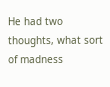He had two thoughts, what sort of madness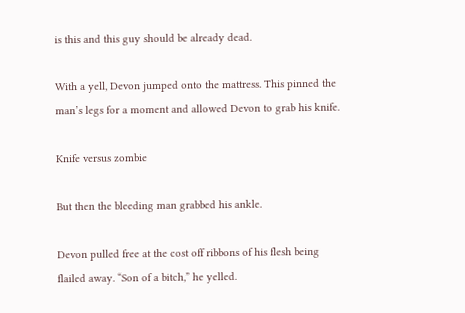is this and this guy should be already dead.

With a yell, Devon jumped onto the mattress. This pinned the man’s legs for a moment and allowed Devon to grab his knife.

Knife versus zombie

But then the bleeding man grabbed his ankle.

Devon pulled free at the cost off ribbons of his flesh being flailed away. “Son of a bitch,” he yelled.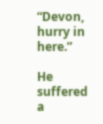“Devon, hurry in here.”

He suffered a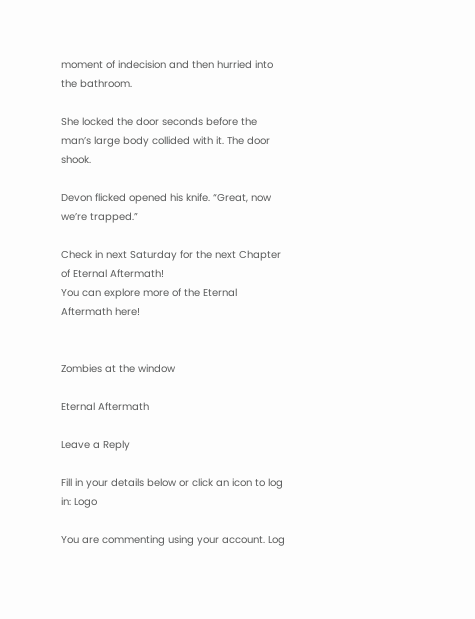moment of indecision and then hurried into the bathroom.

She locked the door seconds before the man’s large body collided with it. The door shook.

Devon flicked opened his knife. “Great, now we’re trapped.”

Check in next Saturday for the next Chapter of Eternal Aftermath!
You can explore more of the Eternal Aftermath here!


Zombies at the window

Eternal Aftermath

Leave a Reply

Fill in your details below or click an icon to log in: Logo

You are commenting using your account. Log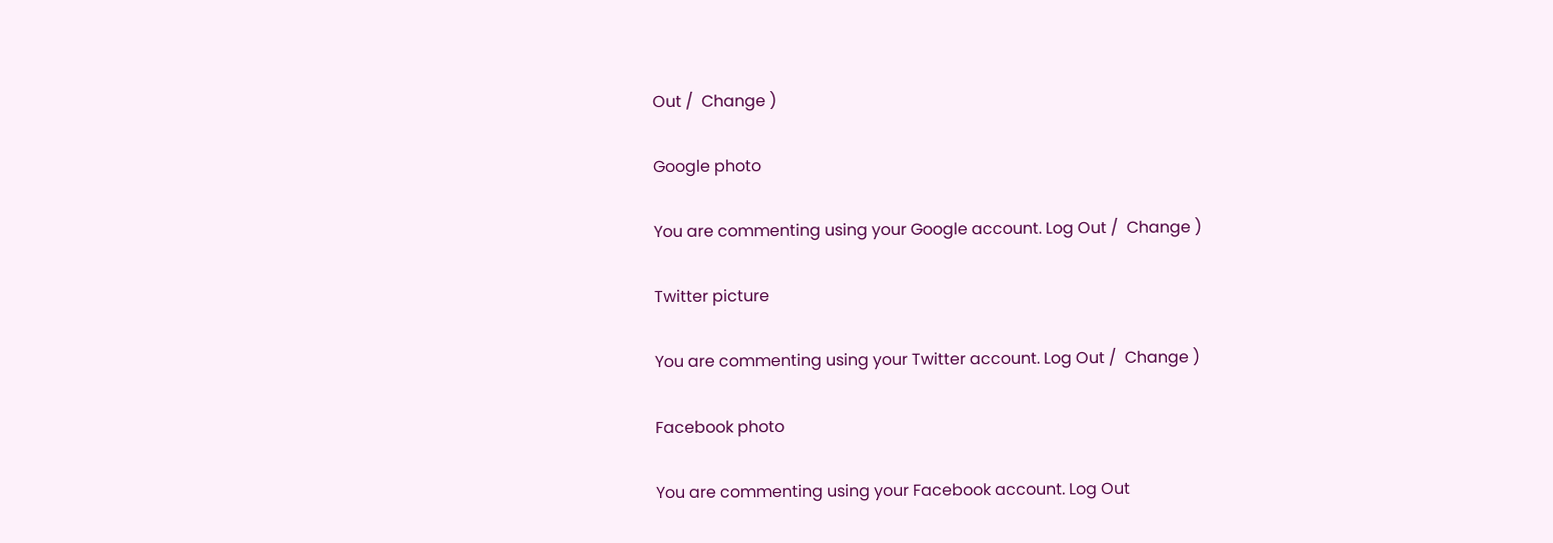Out /  Change )

Google photo

You are commenting using your Google account. Log Out /  Change )

Twitter picture

You are commenting using your Twitter account. Log Out /  Change )

Facebook photo

You are commenting using your Facebook account. Log Out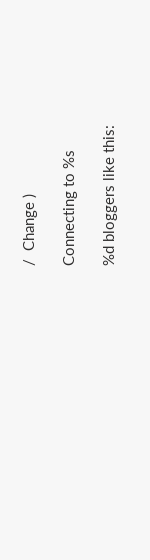/  Change )

Connecting to %s

%d bloggers like this: